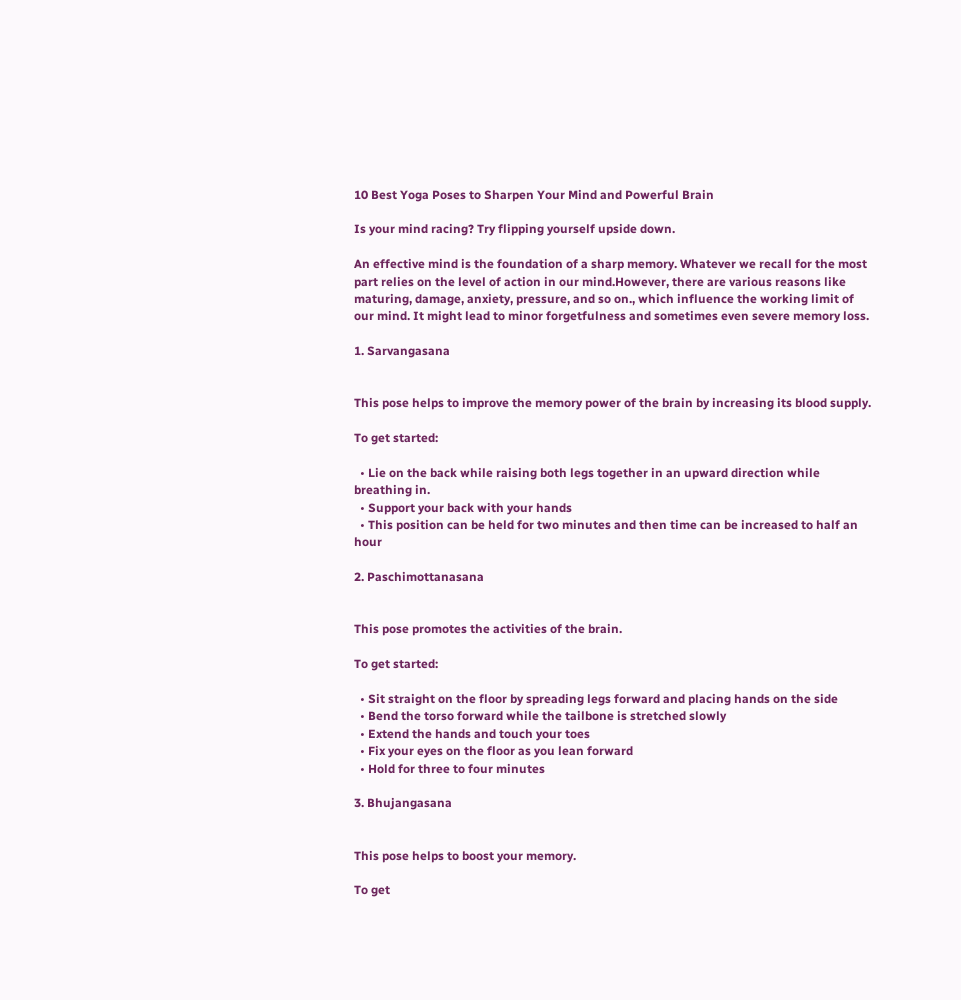10 Best Yoga Poses to Sharpen Your Mind and Powerful Brain

Is your mind racing? Try flipping yourself upside down.

An effective mind is the foundation of a sharp memory. Whatever we recall for the most part relies on the level of action in our mind.However, there are various reasons like maturing, damage, anxiety, pressure, and so on., which influence the working limit of our mind. It might lead to minor forgetfulness and sometimes even severe memory loss.

1. Sarvangasana


This pose helps to improve the memory power of the brain by increasing its blood supply.

To get started:

  • Lie on the back while raising both legs together in an upward direction while breathing in.
  • Support your back with your hands
  • This position can be held for two minutes and then time can be increased to half an hour

2. Paschimottanasana


This pose promotes the activities of the brain.

To get started:

  • Sit straight on the floor by spreading legs forward and placing hands on the side
  • Bend the torso forward while the tailbone is stretched slowly
  • Extend the hands and touch your toes
  • Fix your eyes on the floor as you lean forward
  • Hold for three to four minutes

3. Bhujangasana


This pose helps to boost your memory.

To get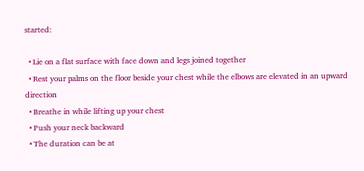started:

  • Lie on a flat surface with face down and legs joined together
  • Rest your palms on the floor beside your chest while the elbows are elevated in an upward direction
  • Breathe in while lifting up your chest
  • Push your neck backward
  • The duration can be at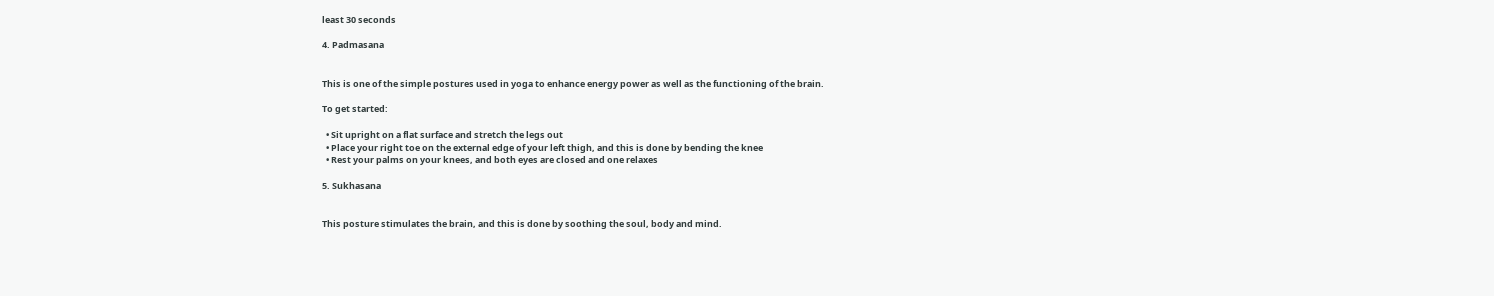least 30 seconds

4. Padmasana


This is one of the simple postures used in yoga to enhance energy power as well as the functioning of the brain.

To get started:

  • Sit upright on a flat surface and stretch the legs out
  • Place your right toe on the external edge of your left thigh, and this is done by bending the knee
  • Rest your palms on your knees, and both eyes are closed and one relaxes

5. Sukhasana


This posture stimulates the brain, and this is done by soothing the soul, body and mind.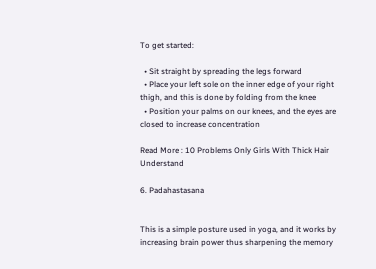To get started:

  • Sit straight by spreading the legs forward
  • Place your left sole on the inner edge of your right thigh, and this is done by folding from the knee
  • Position your palms on our knees, and the eyes are closed to increase concentration

Read More : 10 Problems Only Girls With Thick Hair Understand

6. Padahastasana


This is a simple posture used in yoga, and it works by increasing brain power thus sharpening the memory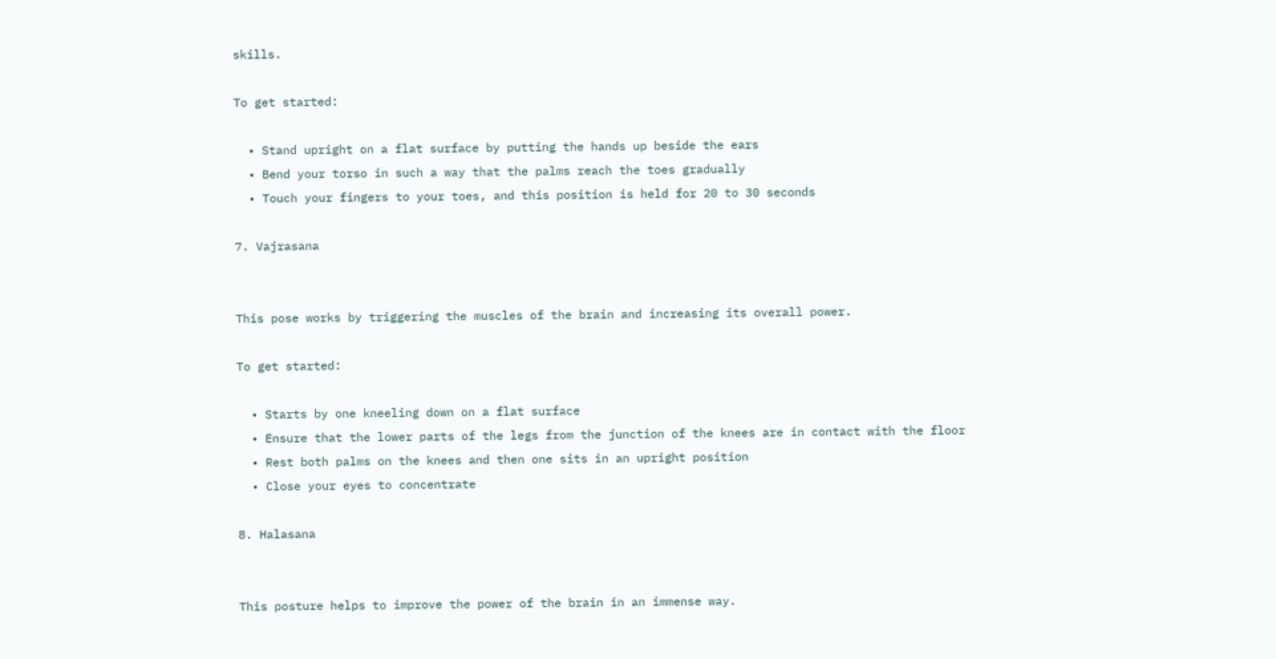skills.

To get started:

  • Stand upright on a flat surface by putting the hands up beside the ears
  • Bend your torso in such a way that the palms reach the toes gradually
  • Touch your fingers to your toes, and this position is held for 20 to 30 seconds

7. Vajrasana


This pose works by triggering the muscles of the brain and increasing its overall power.

To get started:

  • Starts by one kneeling down on a flat surface
  • Ensure that the lower parts of the legs from the junction of the knees are in contact with the floor
  • Rest both palms on the knees and then one sits in an upright position
  • Close your eyes to concentrate

8. Halasana


This posture helps to improve the power of the brain in an immense way.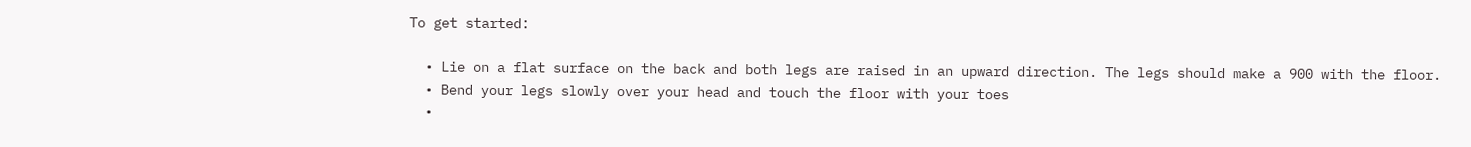To get started:

  • Lie on a flat surface on the back and both legs are raised in an upward direction. The legs should make a 900 with the floor.
  • Bend your legs slowly over your head and touch the floor with your toes
  •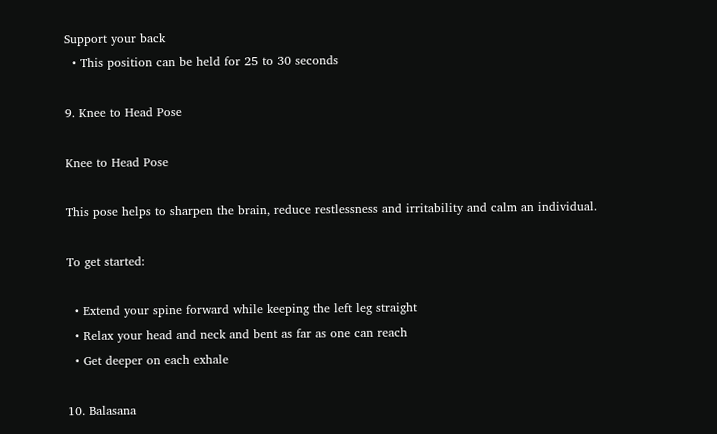Support your back
  • This position can be held for 25 to 30 seconds

9. Knee to Head Pose

Knee to Head Pose

This pose helps to sharpen the brain, reduce restlessness and irritability and calm an individual.

To get started:

  • Extend your spine forward while keeping the left leg straight
  • Relax your head and neck and bent as far as one can reach
  • Get deeper on each exhale

10. Balasana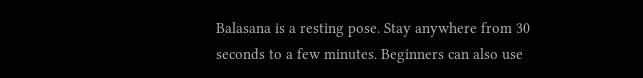Balasana is a resting pose. Stay anywhere from 30 seconds to a few minutes. Beginners can also use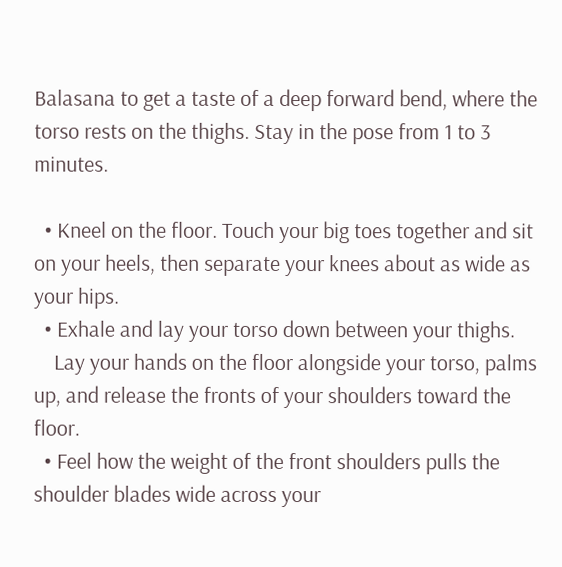Balasana to get a taste of a deep forward bend, where the torso rests on the thighs. Stay in the pose from 1 to 3 minutes.

  • Kneel on the floor. Touch your big toes together and sit on your heels, then separate your knees about as wide as your hips.
  • Exhale and lay your torso down between your thighs.
    Lay your hands on the floor alongside your torso, palms up, and release the fronts of your shoulders toward the floor.
  • Feel how the weight of the front shoulders pulls the shoulder blades wide across your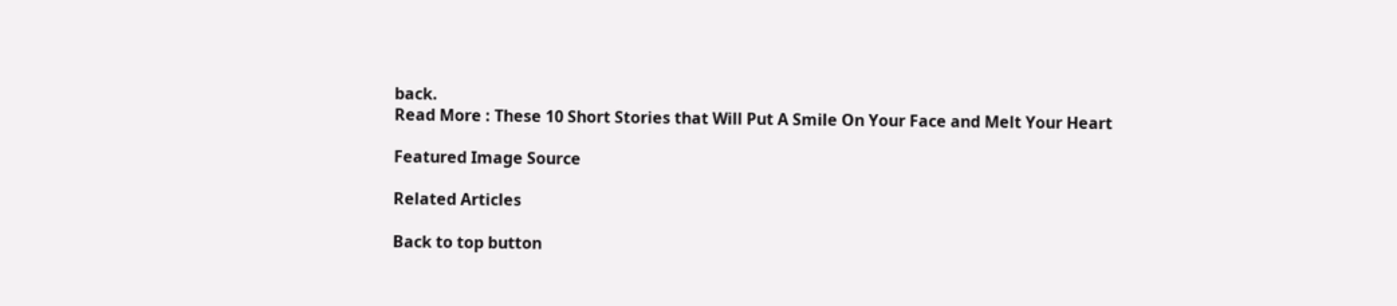back.
Read More : These 10 Short Stories that Will Put A Smile On Your Face and Melt Your Heart

Featured Image Source

Related Articles

Back to top button